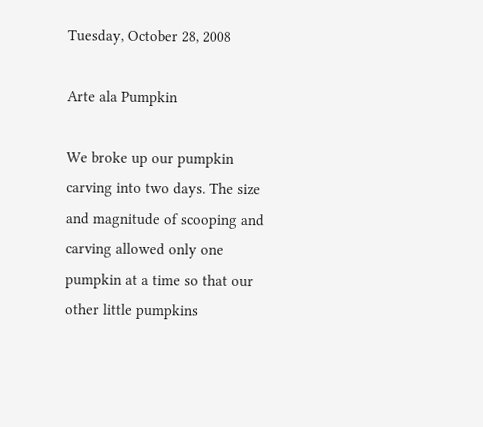Tuesday, October 28, 2008

Arte ala Pumpkin

We broke up our pumpkin carving into two days. The size and magnitude of scooping and carving allowed only one pumpkin at a time so that our other little pumpkins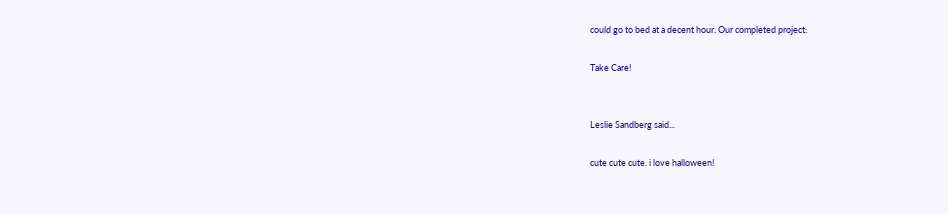could go to bed at a decent hour. Our completed project:

Take Care!


Leslie Sandberg said...

cute cute cute. i love halloween!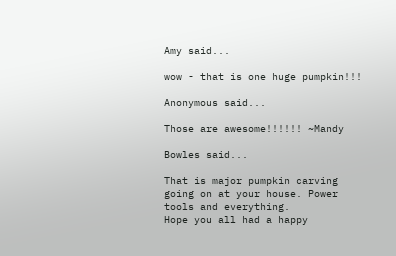Amy said...

wow - that is one huge pumpkin!!!

Anonymous said...

Those are awesome!!!!!! ~Mandy

Bowles said...

That is major pumpkin carving going on at your house. Power tools and everything.
Hope you all had a happy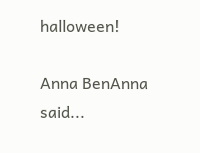halloween!

Anna BenAnna said...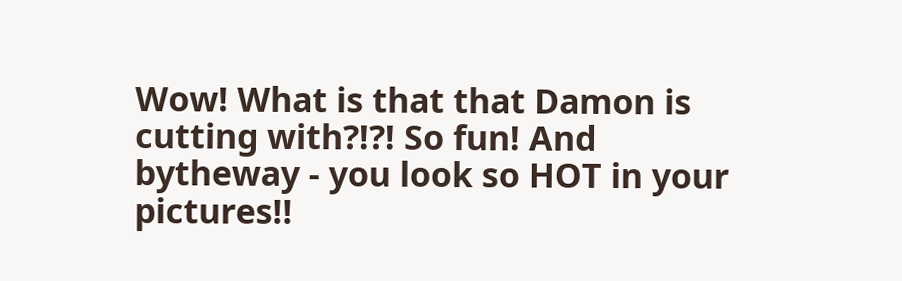Wow! What is that that Damon is cutting with?!?! So fun! And bytheway - you look so HOT in your pictures!!